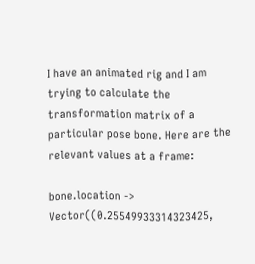I have an animated rig and I am trying to calculate the transformation matrix of a particular pose bone. Here are the relevant values at a frame:

bone.location -> Vector((0.25549933314323425,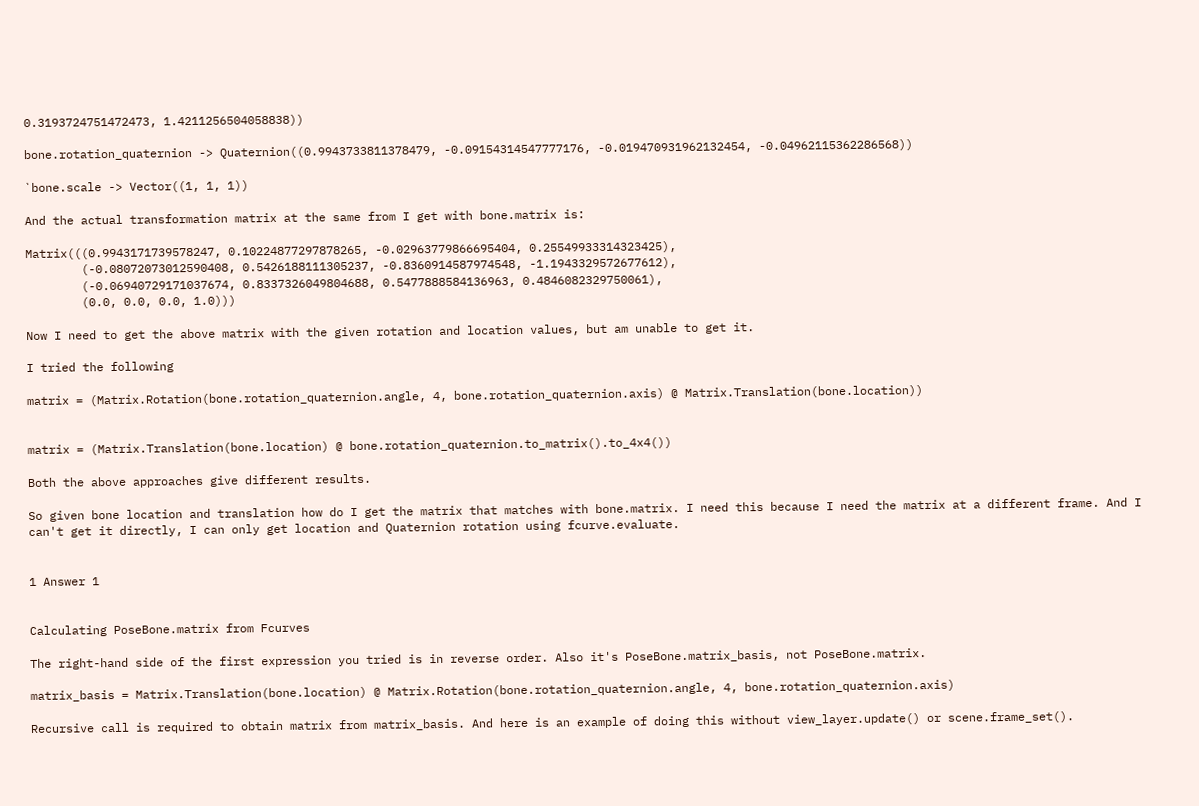0.3193724751472473, 1.4211256504058838))

bone.rotation_quaternion -> Quaternion((0.9943733811378479, -0.09154314547777176, -0.019470931962132454, -0.04962115362286568))

`bone.scale -> Vector((1, 1, 1))

And the actual transformation matrix at the same from I get with bone.matrix is:

Matrix(((0.9943171739578247, 0.10224877297878265, -0.02963779866695404, 0.25549933314323425),
        (-0.08072073012590408, 0.5426188111305237, -0.8360914587974548, -1.1943329572677612),
        (-0.06940729171037674, 0.8337326049804688, 0.5477888584136963, 0.4846082329750061),
        (0.0, 0.0, 0.0, 1.0)))

Now I need to get the above matrix with the given rotation and location values, but am unable to get it.

I tried the following

matrix = (Matrix.Rotation(bone.rotation_quaternion.angle, 4, bone.rotation_quaternion.axis) @ Matrix.Translation(bone.location))


matrix = (Matrix.Translation(bone.location) @ bone.rotation_quaternion.to_matrix().to_4x4())

Both the above approaches give different results.

So given bone location and translation how do I get the matrix that matches with bone.matrix. I need this because I need the matrix at a different frame. And I can't get it directly, I can only get location and Quaternion rotation using fcurve.evaluate.


1 Answer 1


Calculating PoseBone.matrix from Fcurves

The right-hand side of the first expression you tried is in reverse order. Also it's PoseBone.matrix_basis, not PoseBone.matrix.

matrix_basis = Matrix.Translation(bone.location) @ Matrix.Rotation(bone.rotation_quaternion.angle, 4, bone.rotation_quaternion.axis)

Recursive call is required to obtain matrix from matrix_basis. And here is an example of doing this without view_layer.update() or scene.frame_set().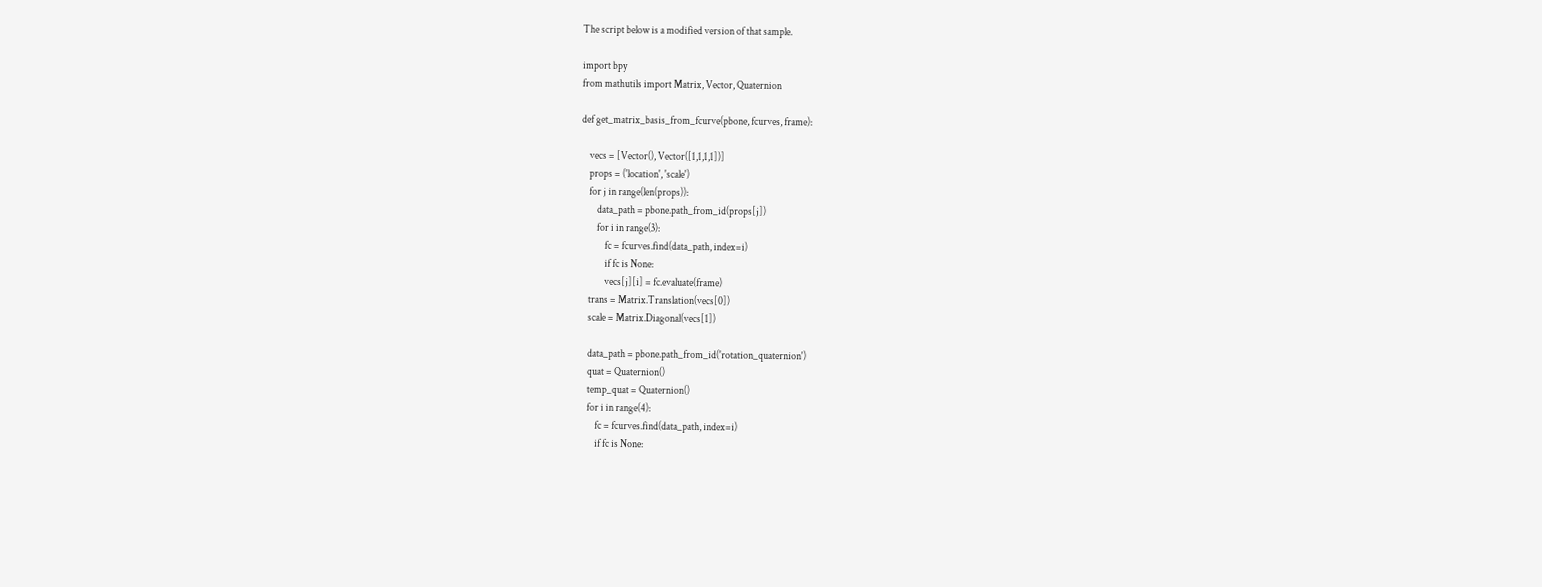The script below is a modified version of that sample.

import bpy
from mathutils import Matrix, Vector, Quaternion

def get_matrix_basis_from_fcurve(pbone, fcurves, frame):

    vecs = [Vector(), Vector([1,1,1,1])]
    props = ('location', 'scale')
    for j in range(len(props)):
        data_path = pbone.path_from_id(props[j])
        for i in range(3):
            fc = fcurves.find(data_path, index=i)
            if fc is None:
            vecs[j][i] = fc.evaluate(frame)
    trans = Matrix.Translation(vecs[0])
    scale = Matrix.Diagonal(vecs[1])

    data_path = pbone.path_from_id('rotation_quaternion')
    quat = Quaternion()
    temp_quat = Quaternion()
    for i in range(4):
        fc = fcurves.find(data_path, index=i)
        if fc is None: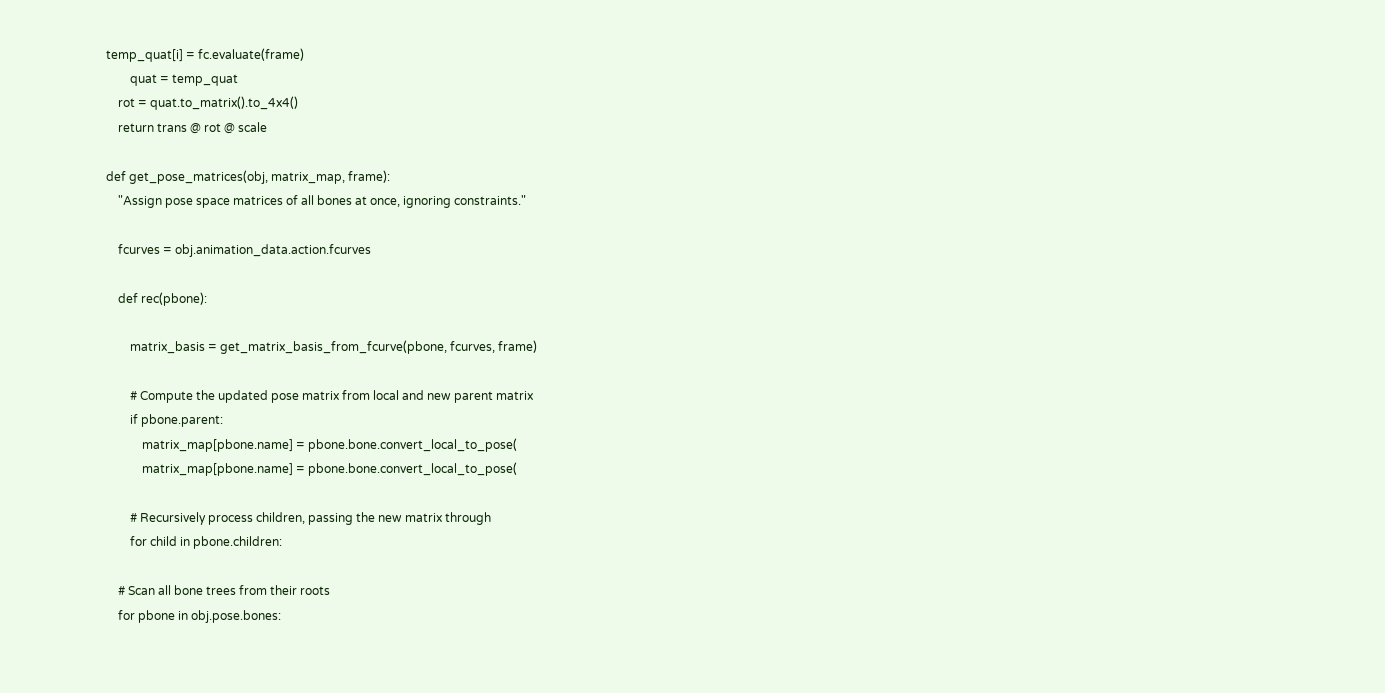temp_quat[i] = fc.evaluate(frame)
        quat = temp_quat
    rot = quat.to_matrix().to_4x4()
    return trans @ rot @ scale

def get_pose_matrices(obj, matrix_map, frame):
    "Assign pose space matrices of all bones at once, ignoring constraints."

    fcurves = obj.animation_data.action.fcurves

    def rec(pbone):

        matrix_basis = get_matrix_basis_from_fcurve(pbone, fcurves, frame)

        # Compute the updated pose matrix from local and new parent matrix
        if pbone.parent:
            matrix_map[pbone.name] = pbone.bone.convert_local_to_pose(
            matrix_map[pbone.name] = pbone.bone.convert_local_to_pose(

        # Recursively process children, passing the new matrix through
        for child in pbone.children:

    # Scan all bone trees from their roots
    for pbone in obj.pose.bones: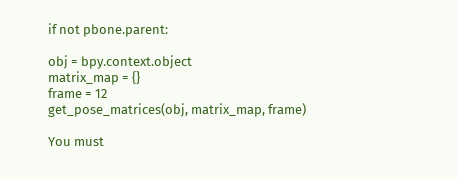if not pbone.parent:

obj = bpy.context.object
matrix_map = {}
frame = 12
get_pose_matrices(obj, matrix_map, frame)

You must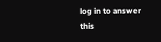log in to answer this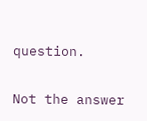question.

Not the answer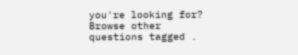you're looking for? Browse other questions tagged .